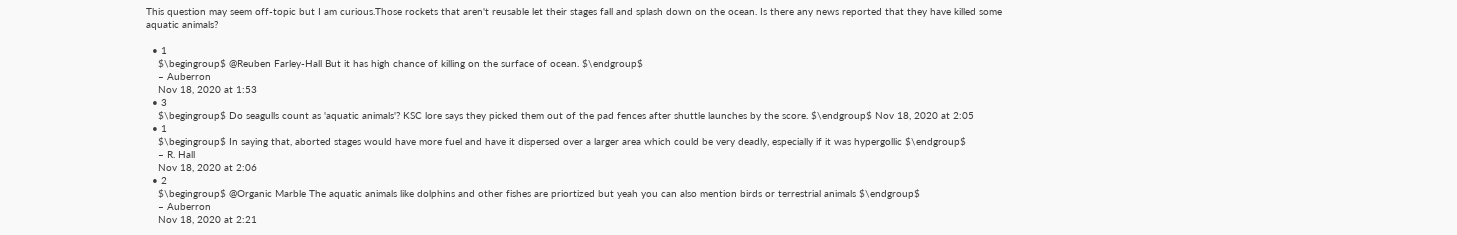This question may seem off-topic but I am curious.Those rockets that aren't reusable let their stages fall and splash down on the ocean. Is there any news reported that they have killed some aquatic animals?

  • 1
    $\begingroup$ @Reuben Farley-Hall But it has high chance of killing on the surface of ocean. $\endgroup$
    – Auberron
    Nov 18, 2020 at 1:53
  • 3
    $\begingroup$ Do seagulls count as 'aquatic animals'? KSC lore says they picked them out of the pad fences after shuttle launches by the score. $\endgroup$ Nov 18, 2020 at 2:05
  • 1
    $\begingroup$ In saying that, aborted stages would have more fuel and have it dispersed over a larger area which could be very deadly, especially if it was hypergollic $\endgroup$
    – R. Hall
    Nov 18, 2020 at 2:06
  • 2
    $\begingroup$ @Organic Marble The aquatic animals like dolphins and other fishes are priortized but yeah you can also mention birds or terrestrial animals $\endgroup$
    – Auberron
    Nov 18, 2020 at 2:21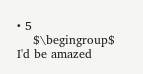• 5
    $\begingroup$ I'd be amazed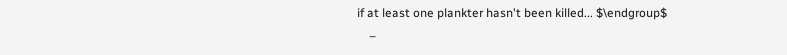if at least one plankter hasn't been killed... $\endgroup$
    –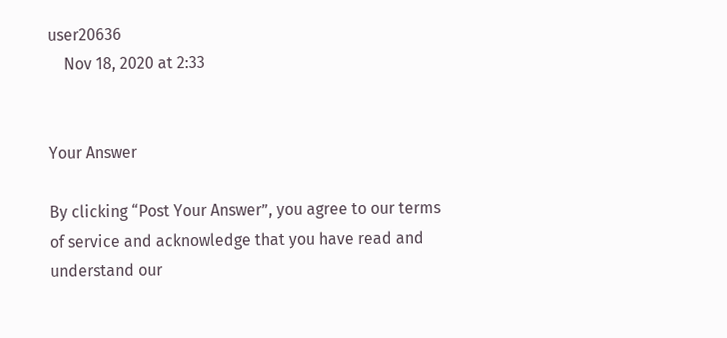user20636
    Nov 18, 2020 at 2:33


Your Answer

By clicking “Post Your Answer”, you agree to our terms of service and acknowledge that you have read and understand our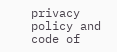privacy policy and code of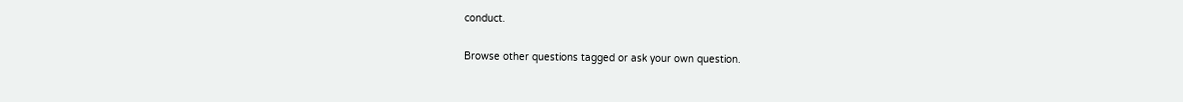conduct.

Browse other questions tagged or ask your own question.